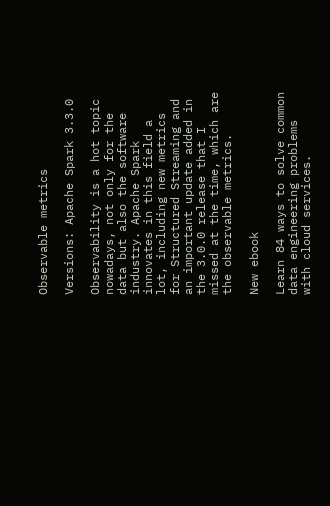Observable metrics

Versions: Apache Spark 3.3.0

Observability is a hot topic nowadays, not only for the data but also the software industry. Apache Spark innovates in this field a lot, including new metrics for Structured Streaming and an important update added in the 3.0.0 release that I missed at the time, which are the observable metrics.

New ebook

Learn 84 ways to solve common data engineering problems with cloud services.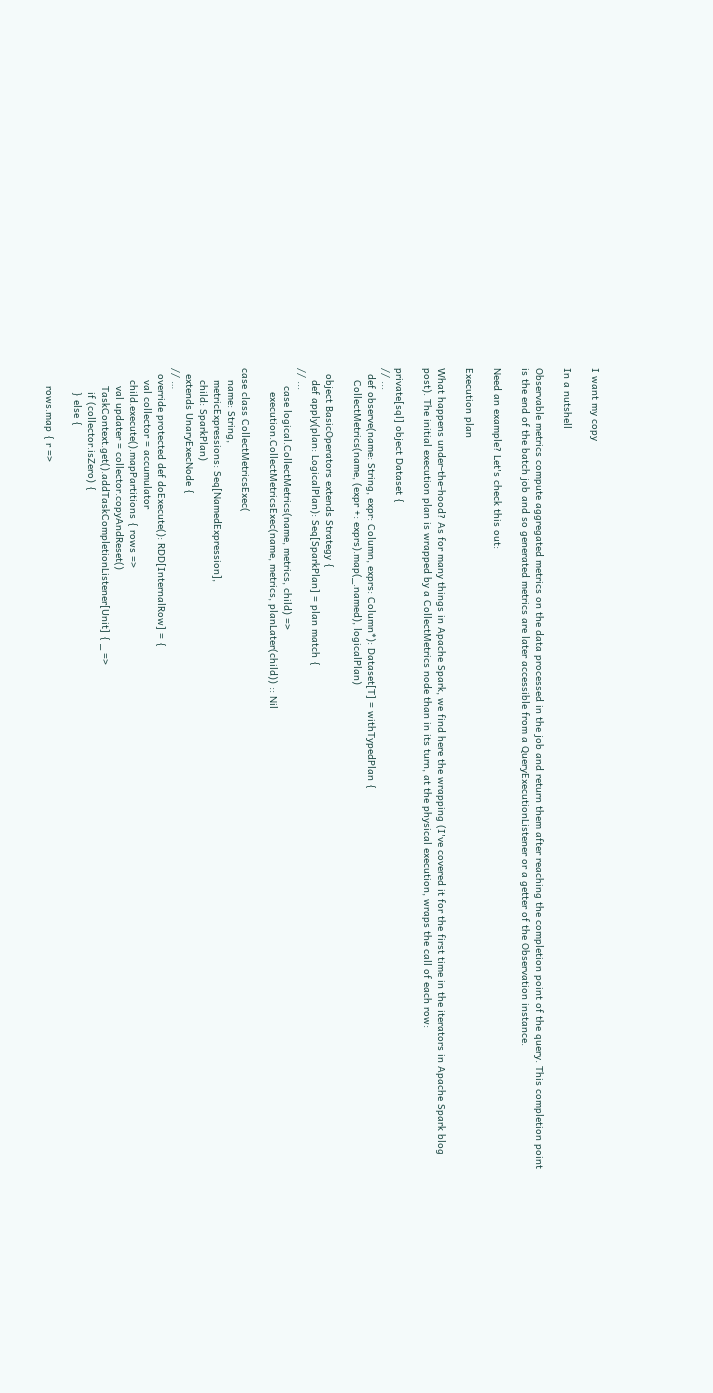I want my copy

In a nutshell

Observable metrics compute aggregated metrics on the data processed in the job and return them after reaching the completion point of the query. This completion point is the end of the batch job and so generated metrics are later accessible from a QueryExecutionListener or a getter of the Observation instance.

Need an example? Let's check this out:

Execution plan

What happens under-the-hood? As for many things in Apache Spark, we find here the wrapping (I've covered it for the first time in the iterators in Apache Spark blog post). The initial execution plan is wrapped by a CollectMetrics node than in its turn, at the physical execution, wraps the call of each row:

private[sql] object Dataset {
// ...
  def observe(name: String, expr: Column, exprs: Column*): Dataset[T] = withTypedPlan {
    CollectMetrics(name, (expr +: exprs).map(_.named), logicalPlan)

  object BasicOperators extends Strategy {
    def apply(plan: LogicalPlan): Seq[SparkPlan] = plan match {
// ...
      case logical.CollectMetrics(name, metrics, child) =>
        execution.CollectMetricsExec(name, metrics, planLater(child)) :: Nil

case class CollectMetricsExec(
    name: String,
    metricExpressions: Seq[NamedExpression],
    child: SparkPlan)
  extends UnaryExecNode {
// …
  override protected def doExecute(): RDD[InternalRow] = {
    val collector = accumulator
    child.execute().mapPartitions { rows =>
      val updater = collector.copyAndReset()
      TaskContext.get().addTaskCompletionListener[Unit] { _ =>
        if (collector.isZero) {
        } else {

      rows.map { r =>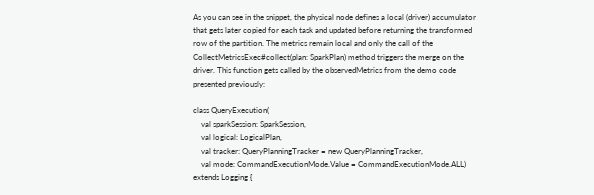As you can see in the snippet, the physical node defines a local (driver) accumulator that gets later copied for each task and updated before returning the transformed row of the partition. The metrics remain local and only the call of the CollectMetricsExec#collect(plan: SparkPlan) method triggers the merge on the driver. This function gets called by the observedMetrics from the demo code presented previously:

class QueryExecution(
    val sparkSession: SparkSession,
    val logical: LogicalPlan,
    val tracker: QueryPlanningTracker = new QueryPlanningTracker,
    val mode: CommandExecutionMode.Value = CommandExecutionMode.ALL) extends Logging {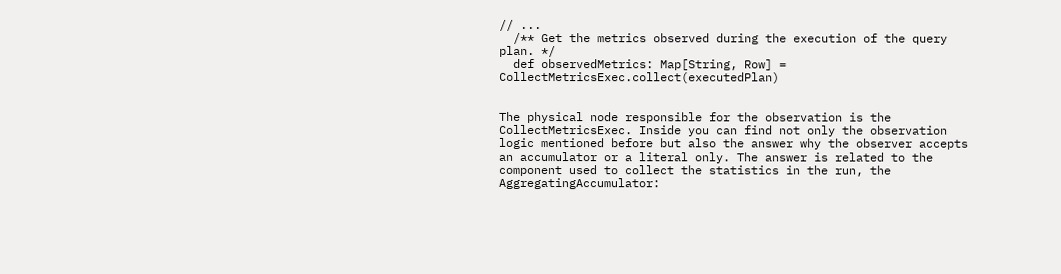// ...
  /** Get the metrics observed during the execution of the query plan. */
  def observedMetrics: Map[String, Row] = CollectMetricsExec.collect(executedPlan)


The physical node responsible for the observation is the CollectMetricsExec. Inside you can find not only the observation logic mentioned before but also the answer why the observer accepts an accumulator or a literal only. The answer is related to the component used to collect the statistics in the run, the AggregatingAccumulator: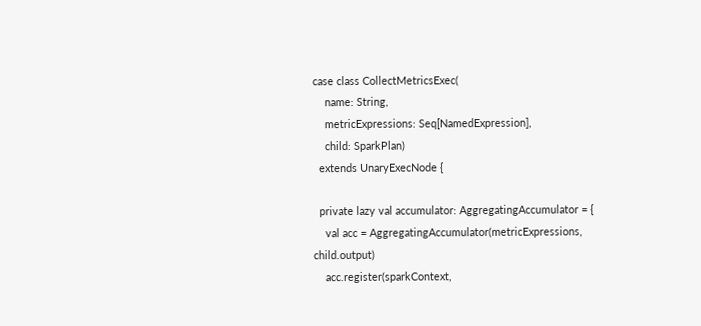case class CollectMetricsExec(
    name: String,
    metricExpressions: Seq[NamedExpression],
    child: SparkPlan)
  extends UnaryExecNode {

  private lazy val accumulator: AggregatingAccumulator = {
    val acc = AggregatingAccumulator(metricExpressions, child.output)
    acc.register(sparkContext,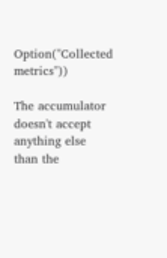Option("Collected metrics"))

The accumulator doesn't accept anything else than the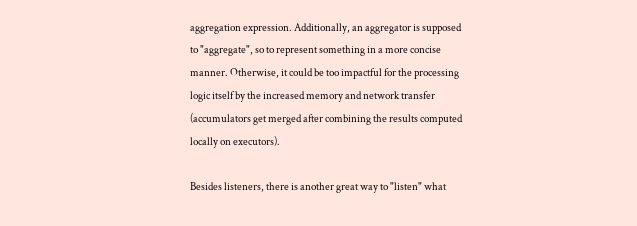aggregation expression. Additionally, an aggregator is supposed to "aggregate", so to represent something in a more concise manner. Otherwise, it could be too impactful for the processing logic itself by the increased memory and network transfer (accumulators get merged after combining the results computed locally on executors).

Besides listeners, there is another great way to "listen" what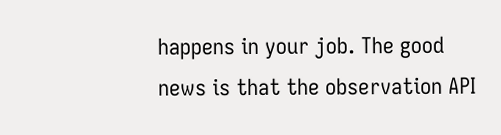happens in your job. The good news is that the observation API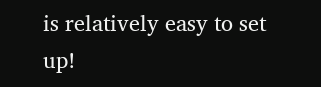is relatively easy to set up!